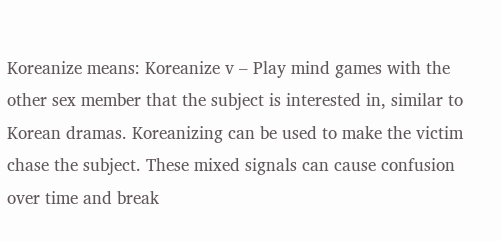Koreanize means: Koreanize v – Play mind games with the other sex member that the subject is interested in, similar to Korean dramas. Koreanizing can be used to make the victim chase the subject. These mixed signals can cause confusion over time and break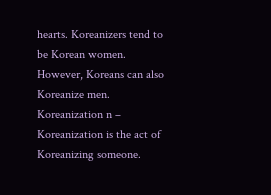hearts. Koreanizers tend to be Korean women. However, Koreans can also Koreanize men. Koreanization n – Koreanization is the act of Koreanizing someone.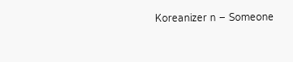Koreanizer n – Someone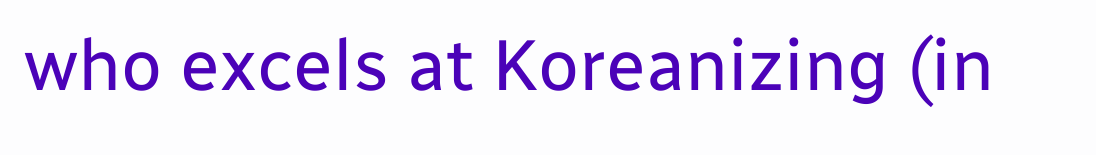who excels at Koreanizing (in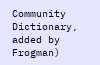Community Dictionary, added by Frogman)